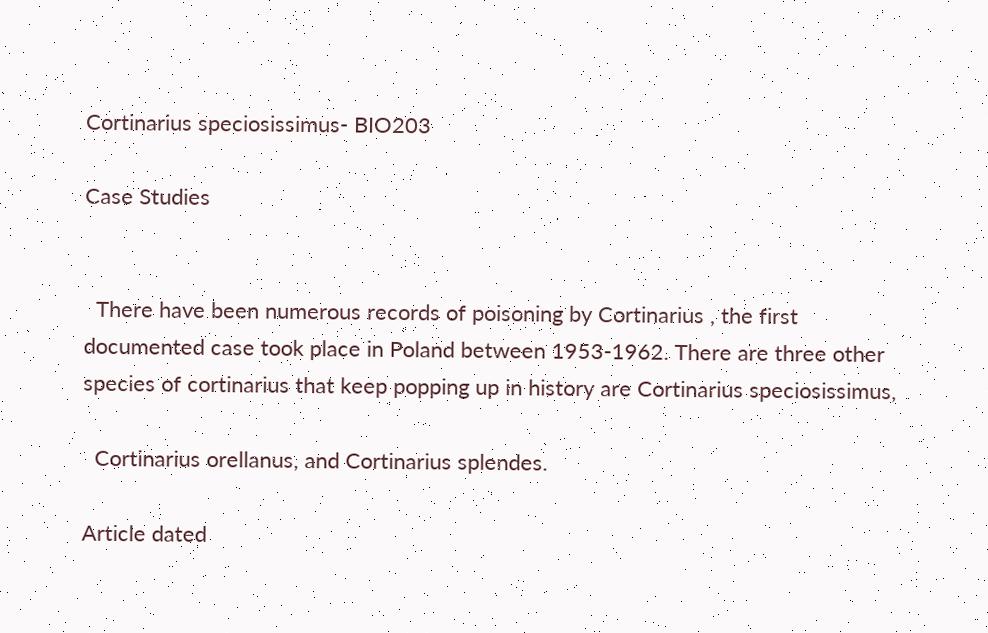Cortinarius speciosissimus- BIO203

Case Studies


  There have been numerous records of poisoning by Cortinarius , the first  documented case took place in Poland between 1953-1962. There are three other species of cortinarius that keep popping up in history are Cortinarius speciosissimus,

  Cortinarius orellanus, and Cortinarius splendes.

Article dated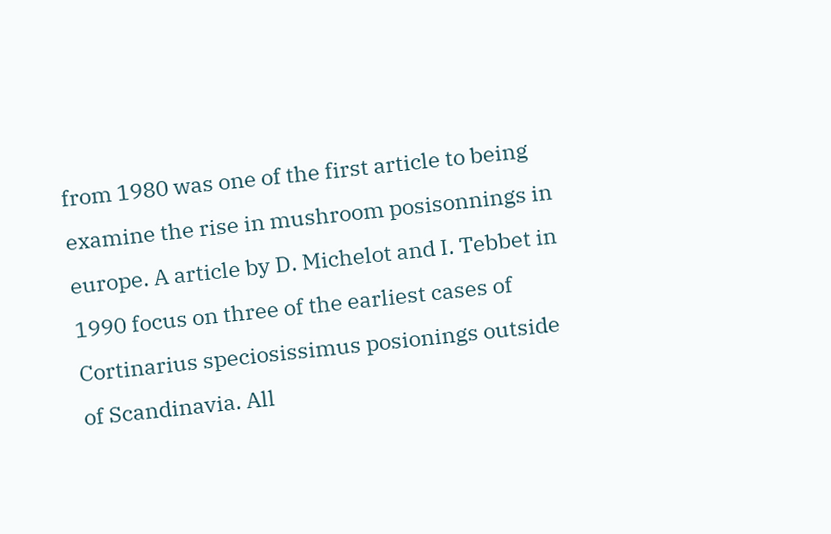from 1980 was one of the first article to being examine the rise in mushroom posisonnings in europe. A article by D. Michelot and I. Tebbet in 1990 focus on three of the earliest cases of Cortinarius speciosissimus posionings outside of Scandinavia. All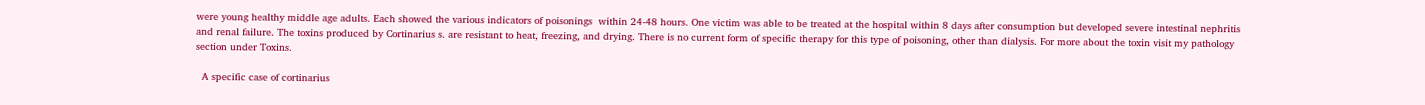were young healthy middle age adults. Each showed the various indicators of poisonings  within 24-48 hours. One victim was able to be treated at the hospital within 8 days after consumption but developed severe intestinal nephritis and renal failure. The toxins produced by Cortinarius s. are resistant to heat, freezing, and drying. There is no current form of specific therapy for this type of poisoning, other than dialysis. For more about the toxin visit my pathology section under Toxins.

  A specific case of cortinarius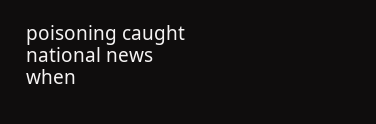poisoning caught national news when